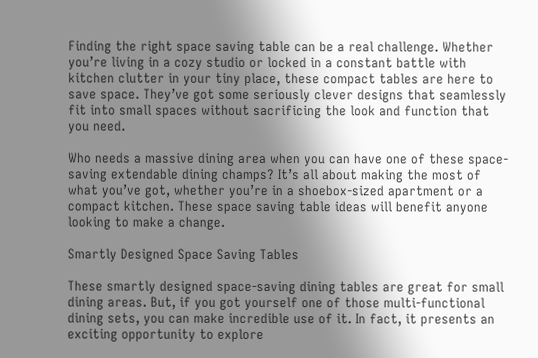Finding the right space saving table can be a real challenge. Whether you’re living in a cozy studio or locked in a constant battle with kitchen clutter in your tiny place, these compact tables are here to save space. They’ve got some seriously clever designs that seamlessly fit into small spaces without sacrificing the look and function that you need.

Who needs a massive dining area when you can have one of these space-saving extendable dining champs? It’s all about making the most of what you’ve got, whether you’re in a shoebox-sized apartment or a compact kitchen. These space saving table ideas will benefit anyone looking to make a change.

Smartly Designed Space Saving Tables

These smartly designed space-saving dining tables are great for small dining areas. But, if you got yourself one of those multi-functional dining sets, you can make incredible use of it. In fact, it presents an exciting opportunity to explore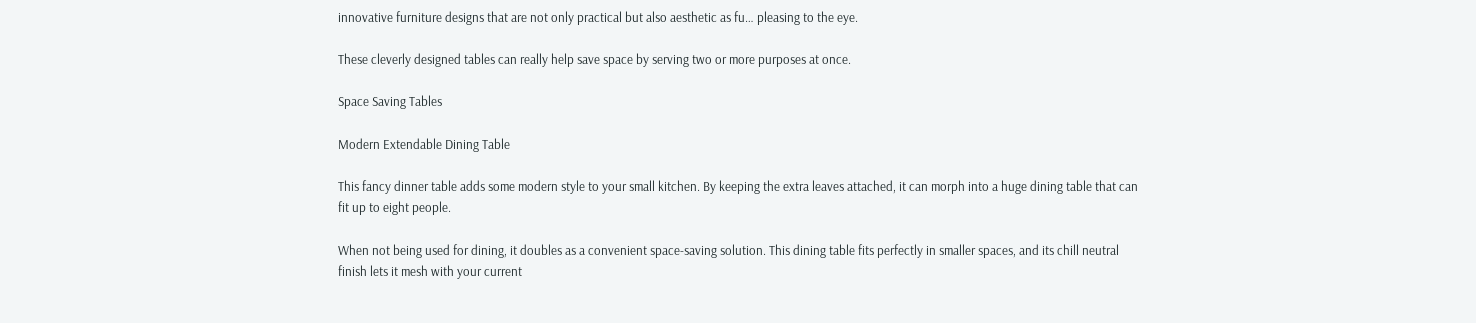innovative furniture designs that are not only practical but also aesthetic as fu… pleasing to the eye.

These cleverly designed tables can really help save space by serving two or more purposes at once.

Space Saving Tables

Modern Extendable Dining Table

This fancy dinner table adds some modern style to your small kitchen. By keeping the extra leaves attached, it can morph into a huge dining table that can fit up to eight people.

When not being used for dining, it doubles as a convenient space-saving solution. This dining table fits perfectly in smaller spaces, and its chill neutral finish lets it mesh with your current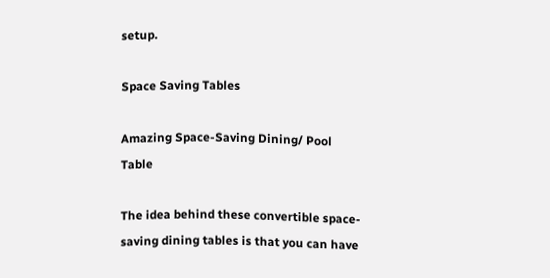setup.

Space Saving Tables

Amazing Space-Saving Dining/ Pool Table

The idea behind these convertible space-saving dining tables is that you can have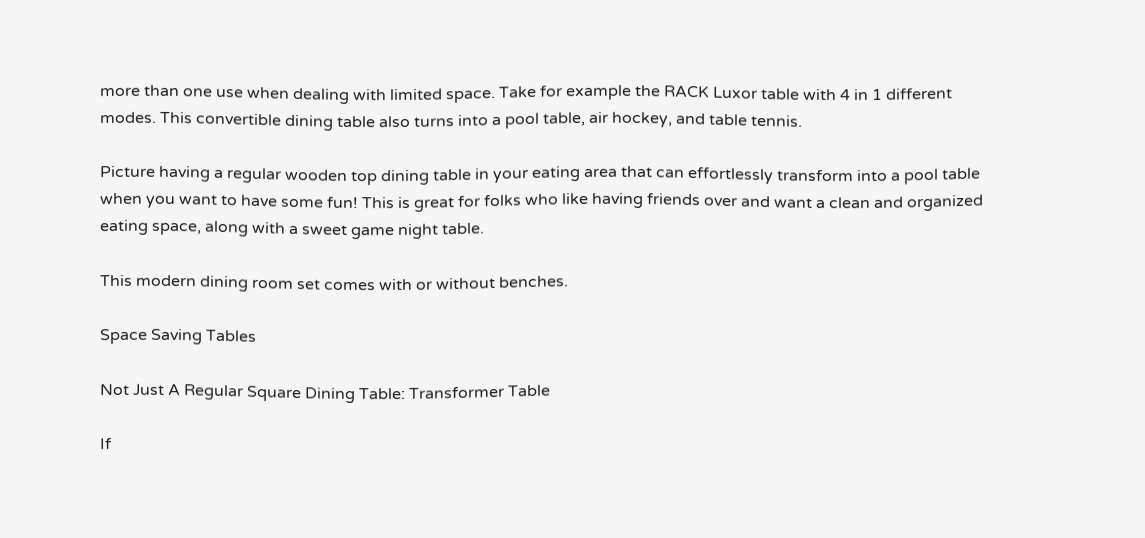more than one use when dealing with limited space. Take for example the RACK Luxor table with 4 in 1 different modes. This convertible dining table also turns into a pool table, air hockey, and table tennis.

Picture having a regular wooden top dining table in your eating area that can effortlessly transform into a pool table when you want to have some fun! This is great for folks who like having friends over and want a clean and organized eating space, along with a sweet game night table.

This modern dining room set comes with or without benches.

Space Saving Tables

Not Just A Regular Square Dining Table: Transformer Table

If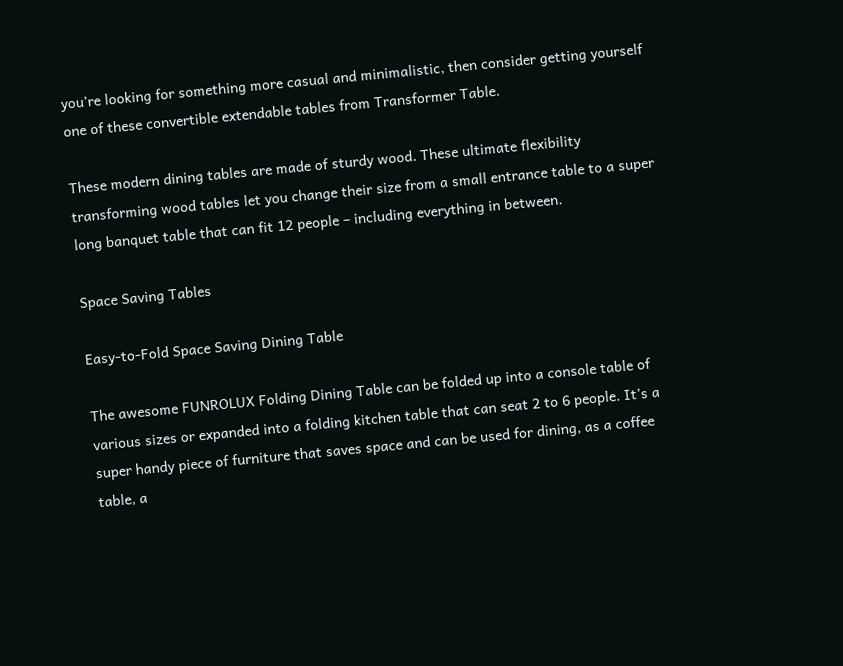you’re looking for something more casual and minimalistic, then consider getting yourself one of these convertible extendable tables from Transformer Table.

These modern dining tables are made of sturdy wood. These ultimate flexibility transforming wood tables let you change their size from a small entrance table to a super long banquet table that can fit 12 people – including everything in between.

Space Saving Tables

Easy-to-Fold Space Saving Dining Table

The awesome FUNROLUX Folding Dining Table can be folded up into a console table of various sizes or expanded into a folding kitchen table that can seat 2 to 6 people. It’s a super handy piece of furniture that saves space and can be used for dining, as a coffee table, a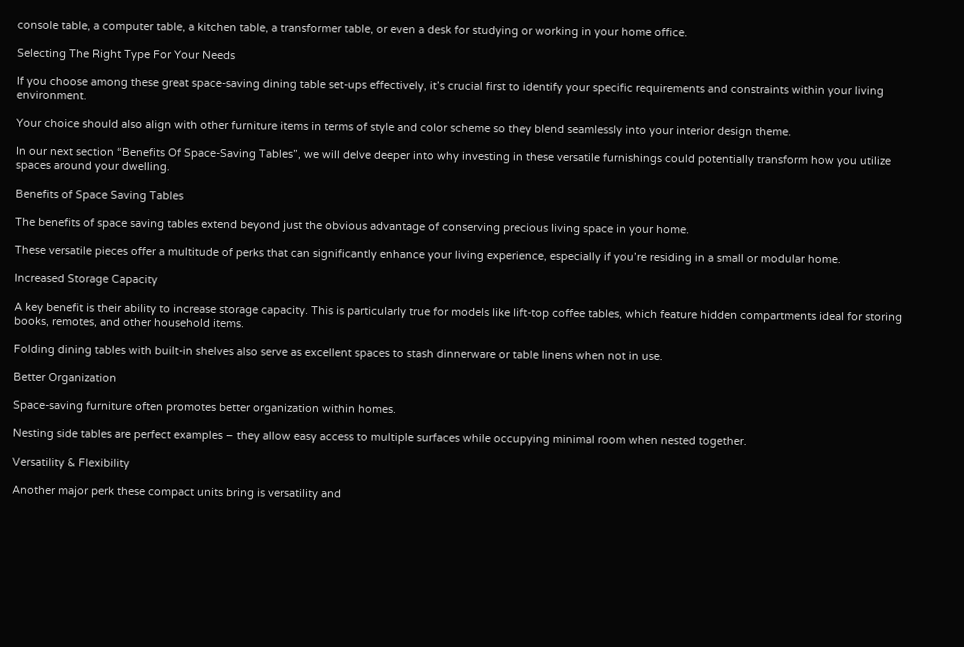console table, a computer table, a kitchen table, a transformer table, or even a desk for studying or working in your home office.

Selecting The Right Type For Your Needs

If you choose among these great space-saving dining table set-ups effectively, it’s crucial first to identify your specific requirements and constraints within your living environment.

Your choice should also align with other furniture items in terms of style and color scheme so they blend seamlessly into your interior design theme.

In our next section “Benefits Of Space-Saving Tables”, we will delve deeper into why investing in these versatile furnishings could potentially transform how you utilize spaces around your dwelling.

Benefits of Space Saving Tables

The benefits of space saving tables extend beyond just the obvious advantage of conserving precious living space in your home.

These versatile pieces offer a multitude of perks that can significantly enhance your living experience, especially if you’re residing in a small or modular home.

Increased Storage Capacity

A key benefit is their ability to increase storage capacity. This is particularly true for models like lift-top coffee tables, which feature hidden compartments ideal for storing books, remotes, and other household items.

Folding dining tables with built-in shelves also serve as excellent spaces to stash dinnerware or table linens when not in use.

Better Organization

Space-saving furniture often promotes better organization within homes.

Nesting side tables are perfect examples – they allow easy access to multiple surfaces while occupying minimal room when nested together.

Versatility & Flexibility

Another major perk these compact units bring is versatility and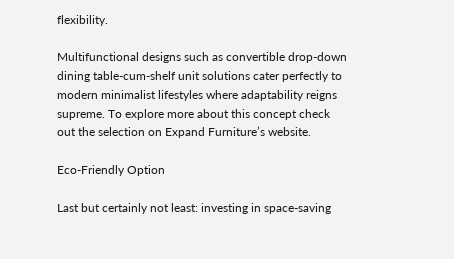flexibility.

Multifunctional designs such as convertible drop-down dining table-cum-shelf unit solutions cater perfectly to modern minimalist lifestyles where adaptability reigns supreme. To explore more about this concept check out the selection on Expand Furniture’s website.

Eco-Friendly Option

Last but certainly not least: investing in space-saving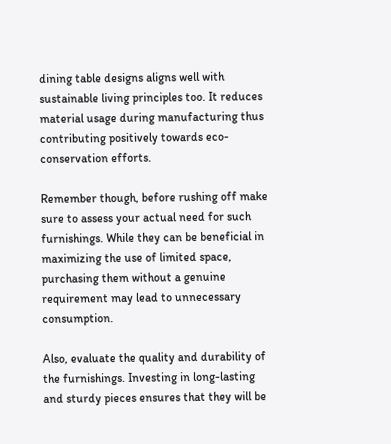dining table designs aligns well with sustainable living principles too. It reduces material usage during manufacturing thus contributing positively towards eco-conservation efforts.

Remember though, before rushing off make sure to assess your actual need for such furnishings. While they can be beneficial in maximizing the use of limited space, purchasing them without a genuine requirement may lead to unnecessary consumption.

Also, evaluate the quality and durability of the furnishings. Investing in long-lasting and sturdy pieces ensures that they will be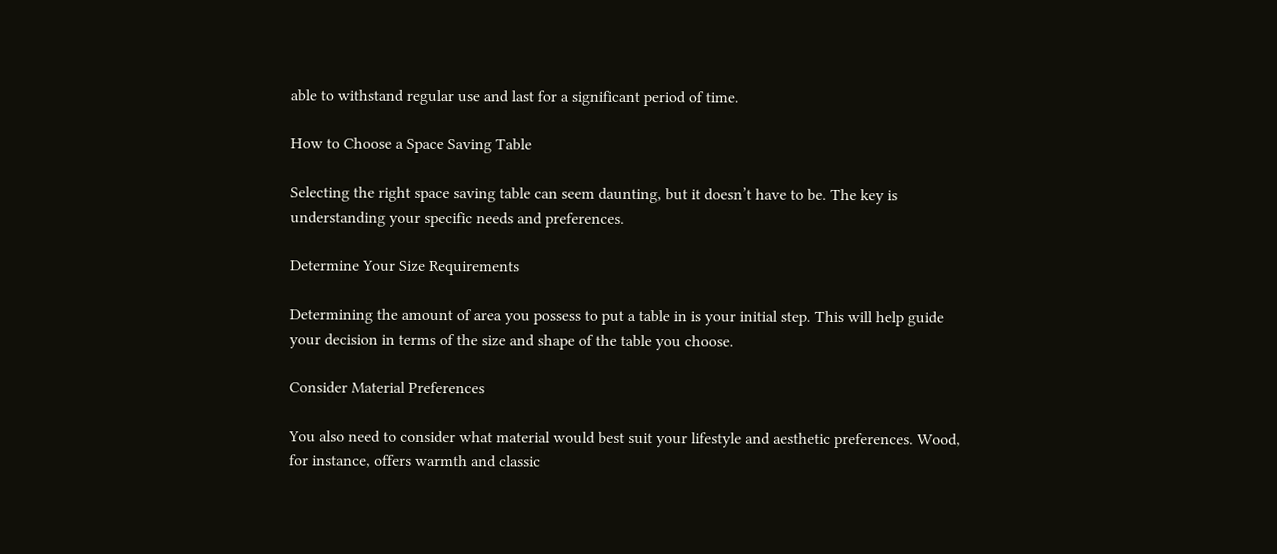able to withstand regular use and last for a significant period of time.

How to Choose a Space Saving Table

Selecting the right space saving table can seem daunting, but it doesn’t have to be. The key is understanding your specific needs and preferences.

Determine Your Size Requirements

Determining the amount of area you possess to put a table in is your initial step. This will help guide your decision in terms of the size and shape of the table you choose.

Consider Material Preferences

You also need to consider what material would best suit your lifestyle and aesthetic preferences. Wood, for instance, offers warmth and classic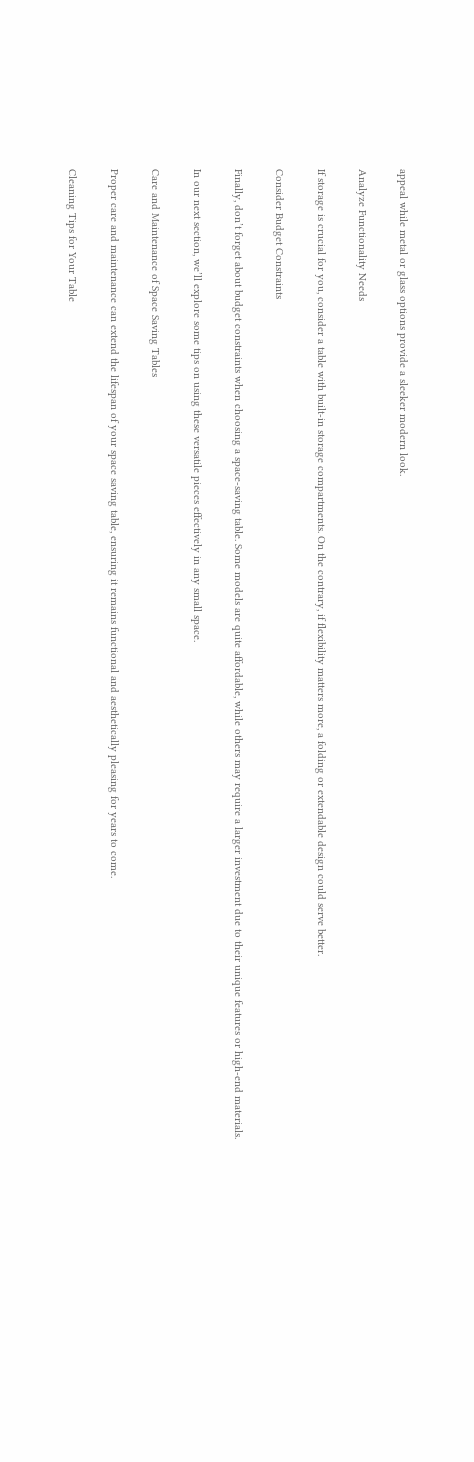appeal while metal or glass options provide a sleeker modern look.

Analyze Functionality Needs

If storage is crucial for you, consider a table with built-in storage compartments. On the contrary, if flexibility matters more, a folding or extendable design could serve better.

Consider Budget Constraints

Finally, don’t forget about budget constraints when choosing a space-saving table. Some models are quite affordable, while others may require a larger investment due to their unique features or high-end materials.

In our next section, we’ll explore some tips on using these versatile pieces effectively in any small space.

Care and Maintenance of Space Saving Tables

Proper care and maintenance can extend the lifespan of your space saving table, ensuring it remains functional and aesthetically pleasing for years to come.

Cleaning Tips for Your Table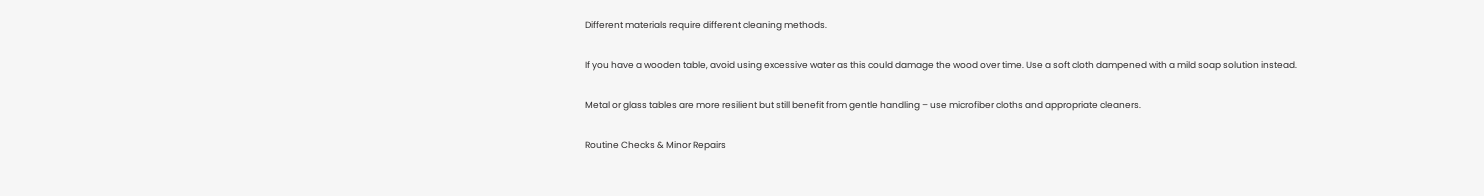Different materials require different cleaning methods.

If you have a wooden table, avoid using excessive water as this could damage the wood over time. Use a soft cloth dampened with a mild soap solution instead.

Metal or glass tables are more resilient but still benefit from gentle handling – use microfiber cloths and appropriate cleaners.

Routine Checks & Minor Repairs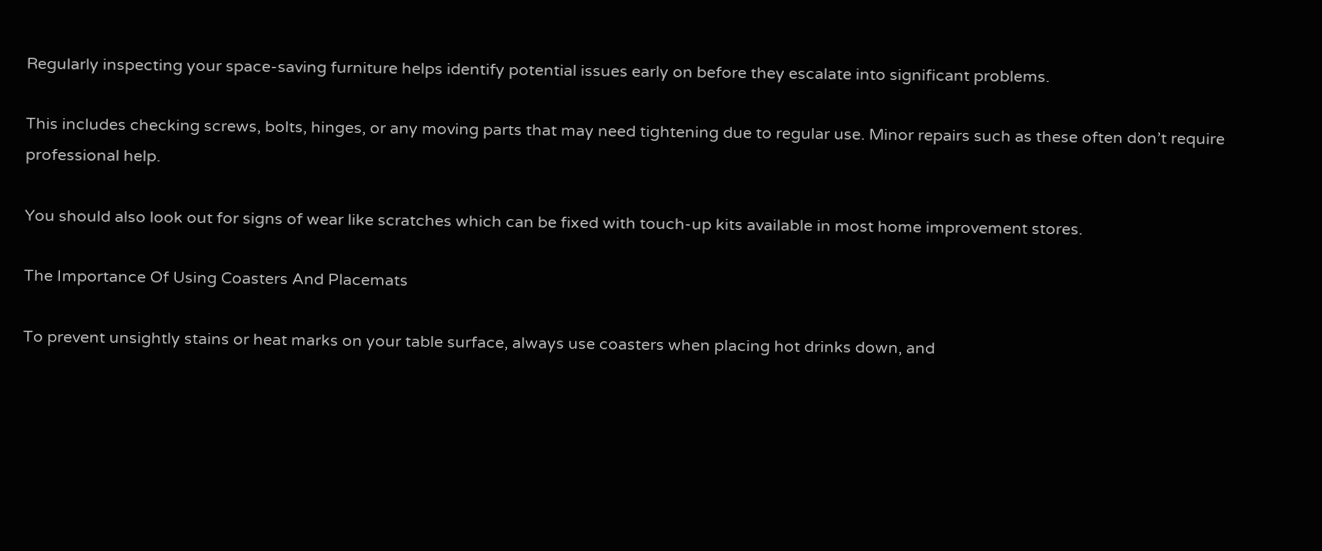Regularly inspecting your space-saving furniture helps identify potential issues early on before they escalate into significant problems.

This includes checking screws, bolts, hinges, or any moving parts that may need tightening due to regular use. Minor repairs such as these often don’t require professional help.

You should also look out for signs of wear like scratches which can be fixed with touch-up kits available in most home improvement stores.

The Importance Of Using Coasters And Placemats

To prevent unsightly stains or heat marks on your table surface, always use coasters when placing hot drinks down, and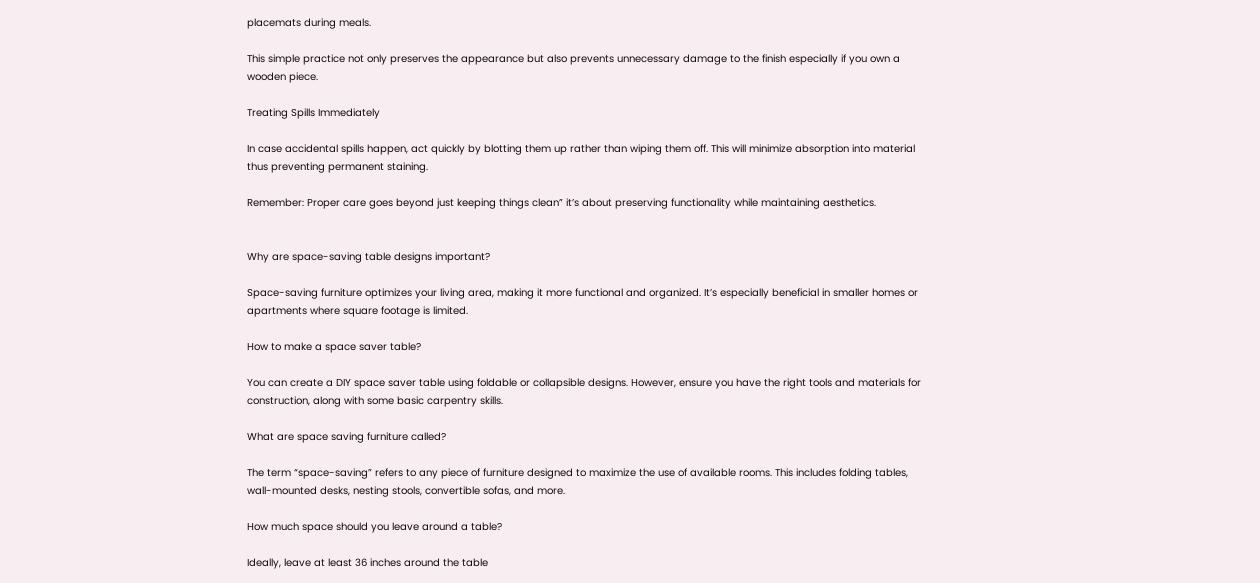placemats during meals.

This simple practice not only preserves the appearance but also prevents unnecessary damage to the finish especially if you own a wooden piece.

Treating Spills Immediately

In case accidental spills happen, act quickly by blotting them up rather than wiping them off. This will minimize absorption into material thus preventing permanent staining.

Remember: Proper care goes beyond just keeping things clean” it’s about preserving functionality while maintaining aesthetics.


Why are space-saving table designs important?

Space-saving furniture optimizes your living area, making it more functional and organized. It’s especially beneficial in smaller homes or apartments where square footage is limited.

How to make a space saver table?

You can create a DIY space saver table using foldable or collapsible designs. However, ensure you have the right tools and materials for construction, along with some basic carpentry skills.

What are space saving furniture called?

The term “space-saving” refers to any piece of furniture designed to maximize the use of available rooms. This includes folding tables, wall-mounted desks, nesting stools, convertible sofas, and more.

How much space should you leave around a table?

Ideally, leave at least 36 inches around the table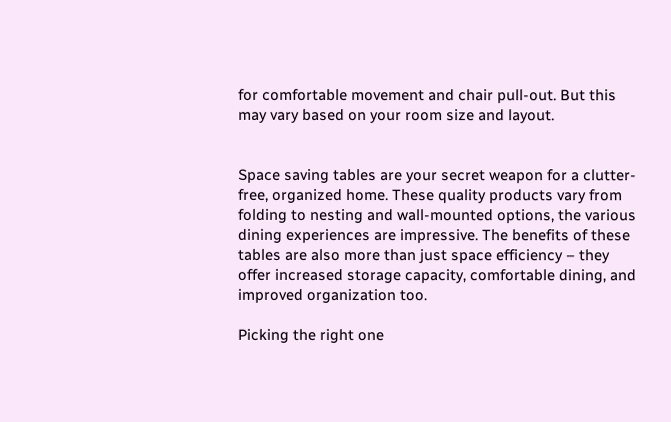for comfortable movement and chair pull-out. But this may vary based on your room size and layout.


Space saving tables are your secret weapon for a clutter-free, organized home. These quality products vary from folding to nesting and wall-mounted options, the various dining experiences are impressive. The benefits of these tables are also more than just space efficiency – they offer increased storage capacity, comfortable dining, and improved organization too.

Picking the right one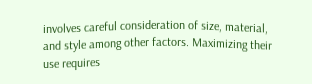involves careful consideration of size, material, and style among other factors. Maximizing their use requires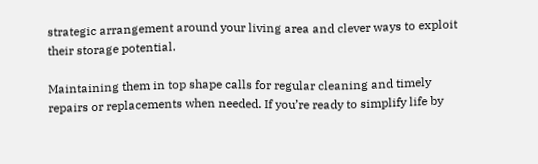strategic arrangement around your living area and clever ways to exploit their storage potential.

Maintaining them in top shape calls for regular cleaning and timely repairs or replacements when needed. If you’re ready to simplify life by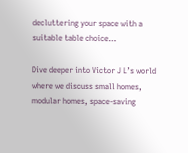decluttering your space with a suitable table choice…

Dive deeper into Victor J L’s world where we discuss small homes, modular homes, space-saving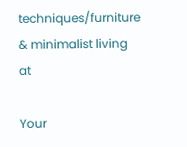techniques/furniture & minimalist living at

Your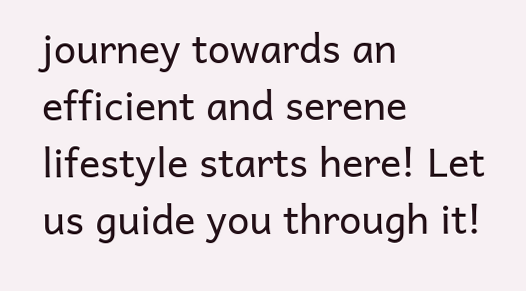journey towards an efficient and serene lifestyle starts here! Let us guide you through it!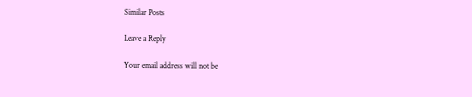Similar Posts

Leave a Reply

Your email address will not be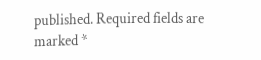published. Required fields are marked *